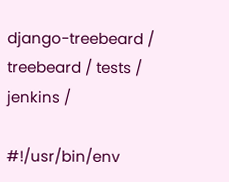django-treebeard / treebeard / tests / jenkins /

#!/usr/bin/env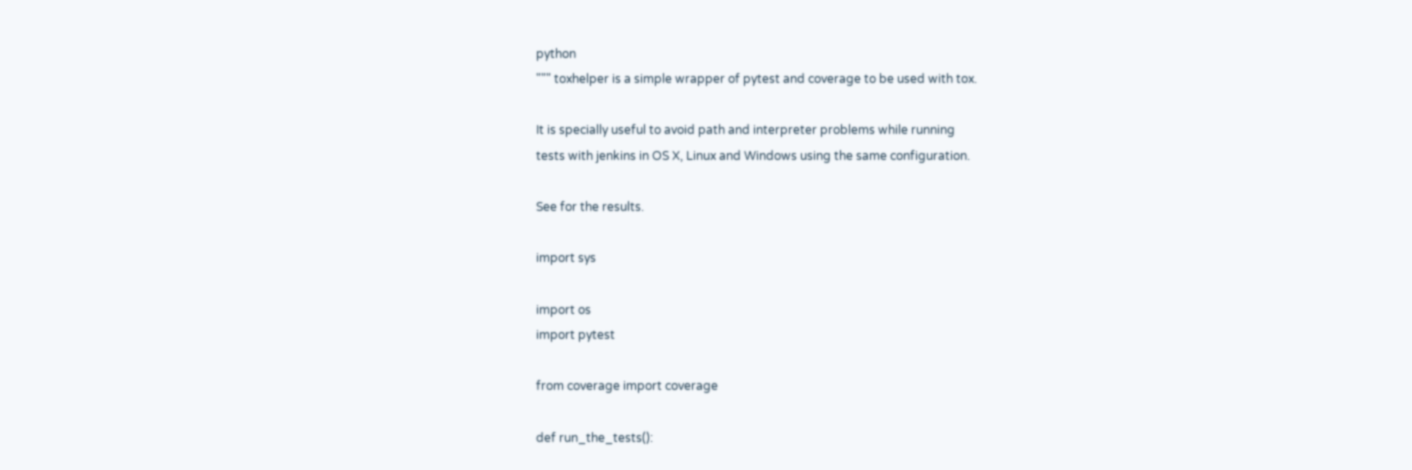python
""" toxhelper is a simple wrapper of pytest and coverage to be used with tox.

It is specially useful to avoid path and interpreter problems while running
tests with jenkins in OS X, Linux and Windows using the same configuration.

See for the results.

import sys

import os
import pytest

from coverage import coverage

def run_the_tests():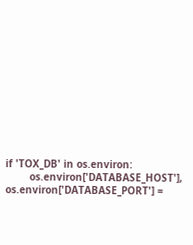if 'TOX_DB' in os.environ:
        os.environ['DATABASE_HOST'], os.environ['DATABASE_PORT'] =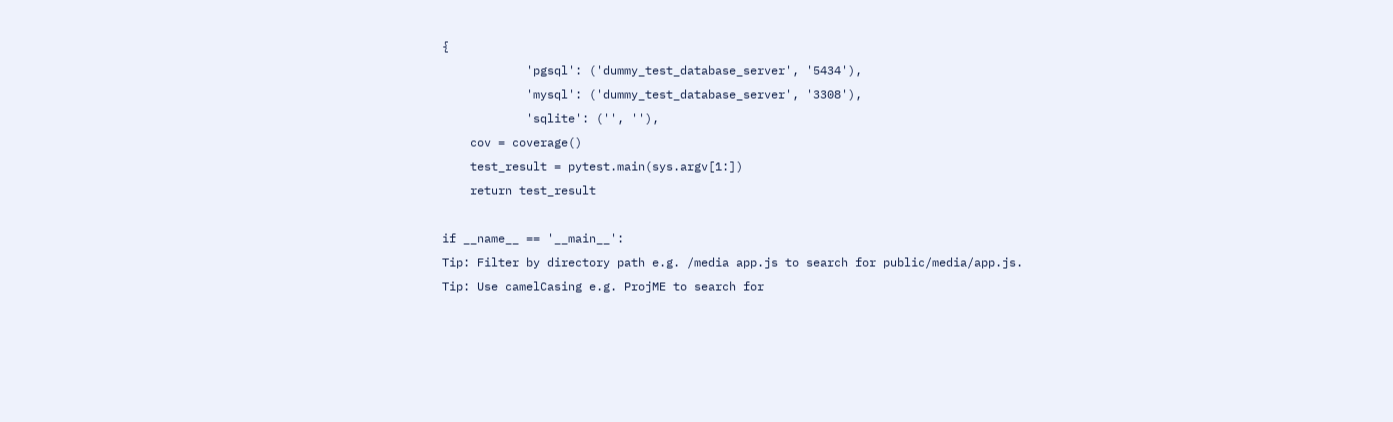{
            'pgsql': ('dummy_test_database_server', '5434'),
            'mysql': ('dummy_test_database_server', '3308'),
            'sqlite': ('', ''),
    cov = coverage()
    test_result = pytest.main(sys.argv[1:])
    return test_result

if __name__ == '__main__':
Tip: Filter by directory path e.g. /media app.js to search for public/media/app.js.
Tip: Use camelCasing e.g. ProjME to search for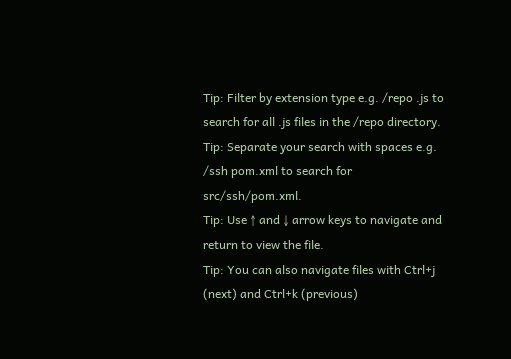Tip: Filter by extension type e.g. /repo .js to search for all .js files in the /repo directory.
Tip: Separate your search with spaces e.g. /ssh pom.xml to search for src/ssh/pom.xml.
Tip: Use ↑ and ↓ arrow keys to navigate and return to view the file.
Tip: You can also navigate files with Ctrl+j (next) and Ctrl+k (previous)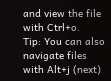and view the file with Ctrl+o.
Tip: You can also navigate files with Alt+j (next)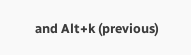and Alt+k (previous)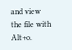and view the file with Alt+o.